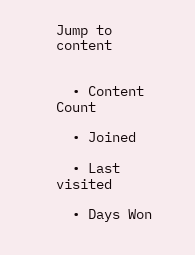Jump to content


  • Content Count

  • Joined

  • Last visited

  • Days Won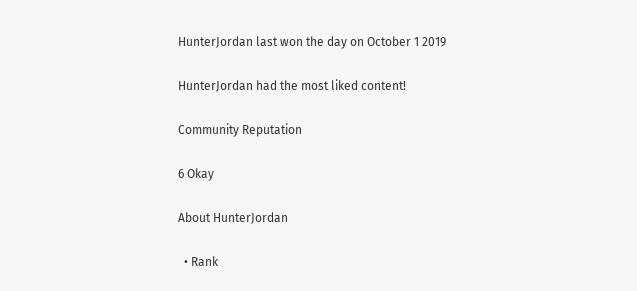HunterJordan last won the day on October 1 2019

HunterJordan had the most liked content!

Community Reputation

6 Okay

About HunterJordan

  • Rank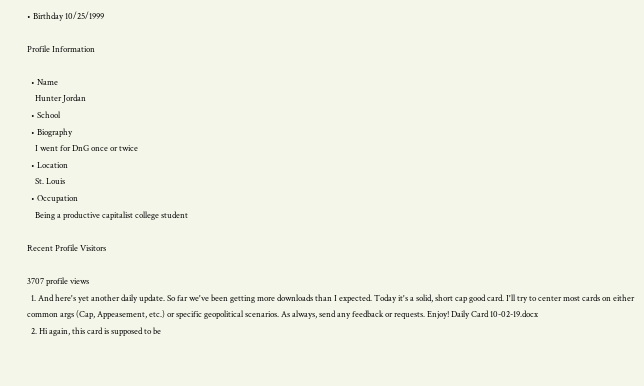• Birthday 10/25/1999

Profile Information

  • Name
    Hunter Jordan
  • School
  • Biography
    I went for DnG once or twice
  • Location
    St. Louis
  • Occupation
    Being a productive capitalist college student

Recent Profile Visitors

3707 profile views
  1. And here's yet another daily update. So far we've been getting more downloads than I expected. Today it's a solid, short cap good card. I'll try to center most cards on either common args (Cap, Appeasement, etc.) or specific geopolitical scenarios. As always, send any feedback or requests. Enjoy! Daily Card 10-02-19.docx
  2. Hi again, this card is supposed to be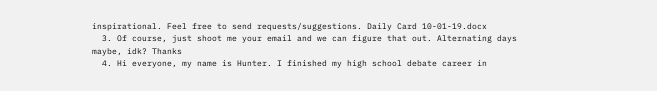inspirational. Feel free to send requests/suggestions. Daily Card 10-01-19.docx
  3. Of course, just shoot me your email and we can figure that out. Alternating days maybe, idk? Thanks
  4. Hi everyone, my name is Hunter. I finished my high school debate career in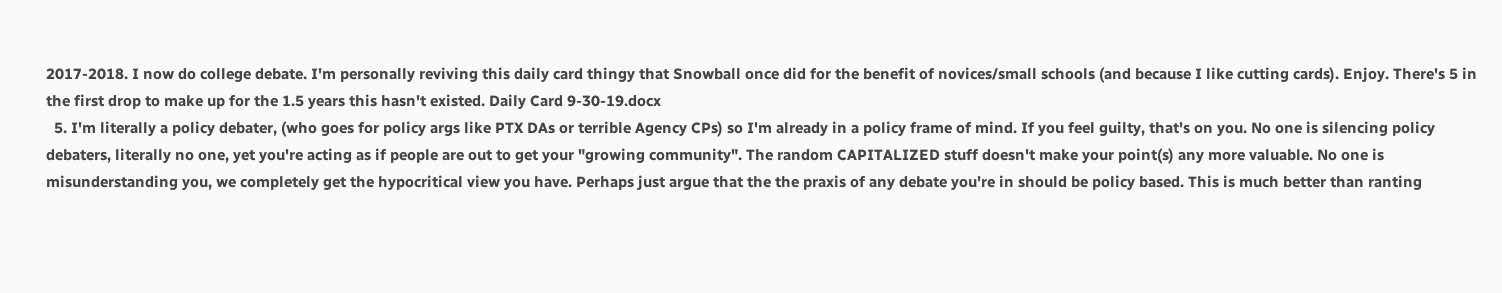2017-2018. I now do college debate. I'm personally reviving this daily card thingy that Snowball once did for the benefit of novices/small schools (and because I like cutting cards). Enjoy. There's 5 in the first drop to make up for the 1.5 years this hasn't existed. Daily Card 9-30-19.docx
  5. I'm literally a policy debater, (who goes for policy args like PTX DAs or terrible Agency CPs) so I'm already in a policy frame of mind. If you feel guilty, that's on you. No one is silencing policy debaters, literally no one, yet you're acting as if people are out to get your "growing community". The random CAPITALIZED stuff doesn't make your point(s) any more valuable. No one is misunderstanding you, we completely get the hypocritical view you have. Perhaps just argue that the the praxis of any debate you're in should be policy based. This is much better than ranting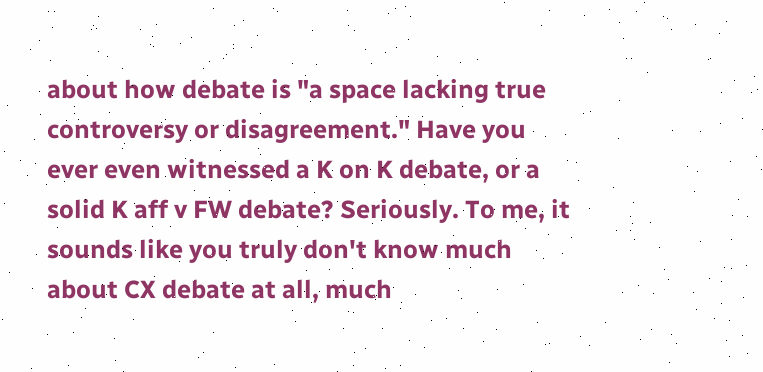about how debate is "a space lacking true controversy or disagreement." Have you ever even witnessed a K on K debate, or a solid K aff v FW debate? Seriously. To me, it sounds like you truly don't know much about CX debate at all, much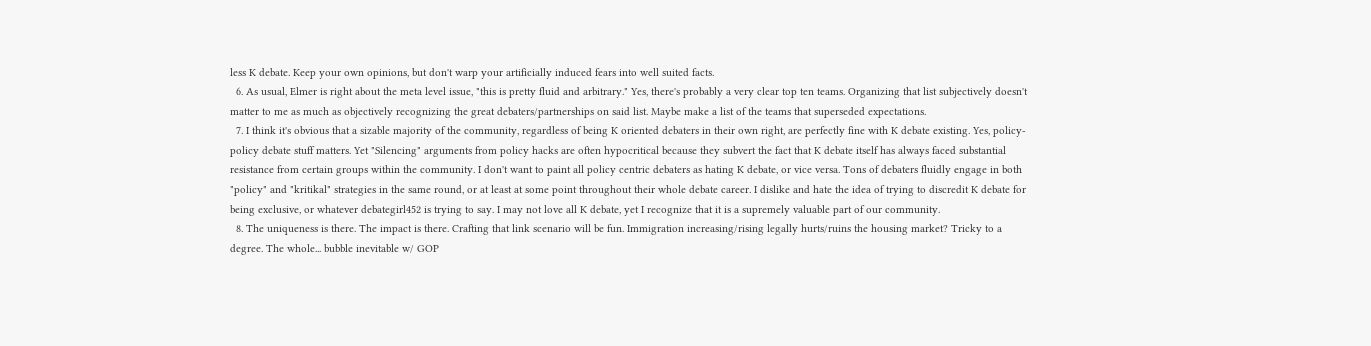less K debate. Keep your own opinions, but don't warp your artificially induced fears into well suited facts.
  6. As usual, Elmer is right about the meta level issue, "this is pretty fluid and arbitrary." Yes, there's probably a very clear top ten teams. Organizing that list subjectively doesn't matter to me as much as objectively recognizing the great debaters/partnerships on said list. Maybe make a list of the teams that superseded expectations.
  7. I think it's obvious that a sizable majority of the community, regardless of being K oriented debaters in their own right, are perfectly fine with K debate existing. Yes, policy-policy debate stuff matters. Yet "Silencing" arguments from policy hacks are often hypocritical because they subvert the fact that K debate itself has always faced substantial resistance from certain groups within the community. I don't want to paint all policy centric debaters as hating K debate, or vice versa. Tons of debaters fluidly engage in both "policy" and "kritikal" strategies in the same round, or at least at some point throughout their whole debate career. I dislike and hate the idea of trying to discredit K debate for being exclusive, or whatever debategirl452 is trying to say. I may not love all K debate, yet I recognize that it is a supremely valuable part of our community.
  8. The uniqueness is there. The impact is there. Crafting that link scenario will be fun. Immigration increasing/rising legally hurts/ruins the housing market? Tricky to a degree. The whole... bubble inevitable w/ GOP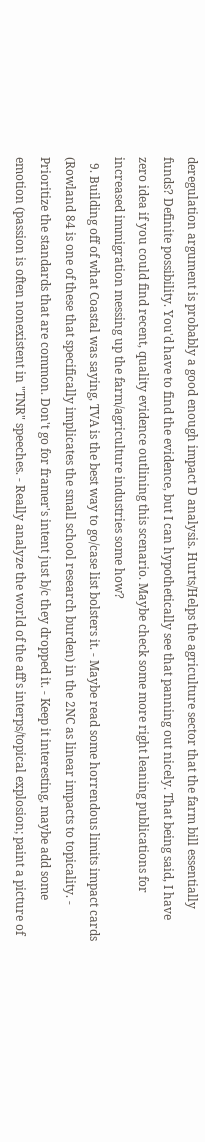deregulation argument is probably a good enough impact D analysis. Hurts/Helps the agriculture sector that the farm bill essentially funds? Definite possibility. You'd have to find the evidence, but I can hypothetically see that panning out nicely. That being said, I have zero idea if you could find recent, quality evidence outlining this scenario. Maybe check some more right leaning publications for increased immigration messing up the farm/agriculture industries some how?
  9. Building off of what Coastal was saying, TVA is the best way to go/case list bolsters it. - Maybe read some horrendous limits impact cards (Rowland 84 is one of these that specifically implicates the small school research burden) in the 2NC as linear impacts to topicality. - Prioritize the standards that are common. Don't go for framer's intent just b/c they dropped it. - Keep it interesting, maybe add some emotion (passion is often nonexistent in "TNR" speeches. - Really analyze the world of the aff's interps/topical explosion; paint a picture of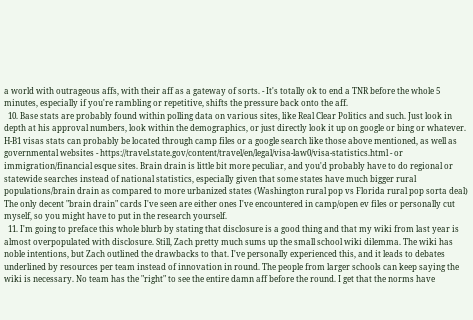a world with outrageous affs, with their aff as a gateway of sorts. - It's totally ok to end a TNR before the whole 5 minutes, especially if you're rambling or repetitive, shifts the pressure back onto the aff.
  10. Base stats are probably found within polling data on various sites, like Real Clear Politics and such. Just look in depth at his approval numbers, look within the demographics, or just directly look it up on google or bing or whatever. H-B1 visas stats can probably be located through camp files or a google search like those above mentioned, as well as governmental websites - https://travel.state.gov/content/travel/en/legal/visa-law0/visa-statistics.html - or immigration/financial esque sites. Brain drain is little bit more peculiar, and you'd probably have to do regional or statewide searches instead of national statistics, especially given that some states have much bigger rural populations/brain drain as compared to more urbanized states (Washington rural pop vs Florida rural pop sorta deal) The only decent "brain drain" cards I've seen are either ones I've encountered in camp/open ev files or personally cut myself, so you might have to put in the research yourself.
  11. I'm going to preface this whole blurb by stating that disclosure is a good thing and that my wiki from last year is almost overpopulated with disclosure. Still, Zach pretty much sums up the small school wiki dilemma. The wiki has noble intentions, but Zach outlined the drawbacks to that. I've personally experienced this, and it leads to debates underlined by resources per team instead of innovation in round. The people from larger schools can keep saying the wiki is necessary. No team has the "right" to see the entire damn aff before the round. I get that the norms have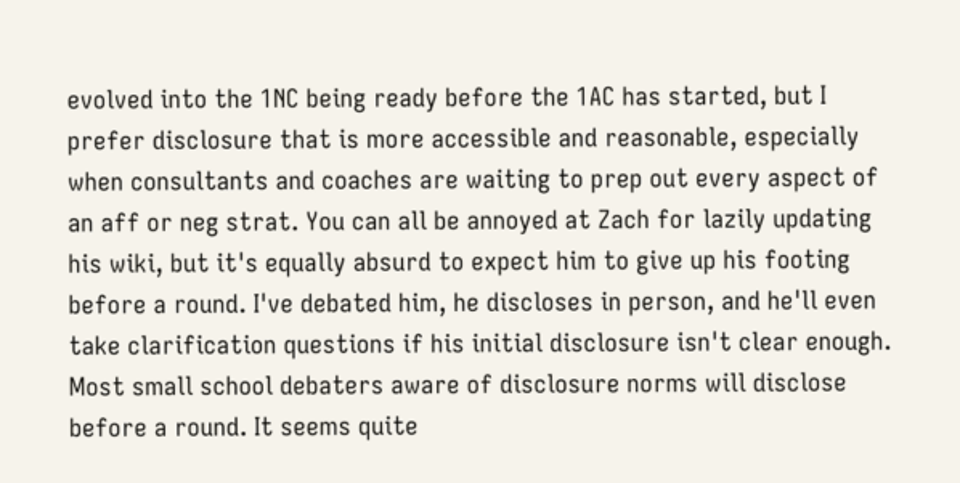evolved into the 1NC being ready before the 1AC has started, but I prefer disclosure that is more accessible and reasonable, especially when consultants and coaches are waiting to prep out every aspect of an aff or neg strat. You can all be annoyed at Zach for lazily updating his wiki, but it's equally absurd to expect him to give up his footing before a round. I've debated him, he discloses in person, and he'll even take clarification questions if his initial disclosure isn't clear enough. Most small school debaters aware of disclosure norms will disclose before a round. It seems quite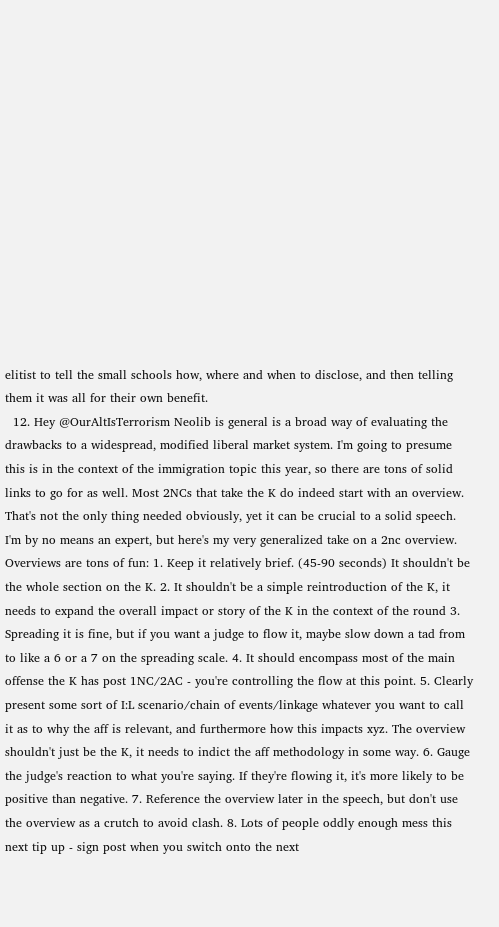elitist to tell the small schools how, where and when to disclose, and then telling them it was all for their own benefit.
  12. Hey @OurAltIsTerrorism Neolib is general is a broad way of evaluating the drawbacks to a widespread, modified liberal market system. I'm going to presume this is in the context of the immigration topic this year, so there are tons of solid links to go for as well. Most 2NCs that take the K do indeed start with an overview. That's not the only thing needed obviously, yet it can be crucial to a solid speech. I'm by no means an expert, but here's my very generalized take on a 2nc overview. Overviews are tons of fun: 1. Keep it relatively brief. (45-90 seconds) It shouldn't be the whole section on the K. 2. It shouldn't be a simple reintroduction of the K, it needs to expand the overall impact or story of the K in the context of the round 3. Spreading it is fine, but if you want a judge to flow it, maybe slow down a tad from to like a 6 or a 7 on the spreading scale. 4. It should encompass most of the main offense the K has post 1NC/2AC - you're controlling the flow at this point. 5. Clearly present some sort of I:L scenario/chain of events/linkage whatever you want to call it as to why the aff is relevant, and furthermore how this impacts xyz. The overview shouldn't just be the K, it needs to indict the aff methodology in some way. 6. Gauge the judge's reaction to what you're saying. If they're flowing it, it's more likely to be positive than negative. 7. Reference the overview later in the speech, but don't use the overview as a crutch to avoid clash. 8. Lots of people oddly enough mess this next tip up - sign post when you switch onto the next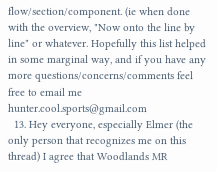flow/section/component. (ie when done with the overview, "Now onto the line by line" or whatever. Hopefully this list helped in some marginal way, and if you have any more questions/concerns/comments feel free to email me hunter.cool.sports@gmail.com
  13. Hey everyone, especially Elmer (the only person that recognizes me on this thread) I agree that Woodlands MR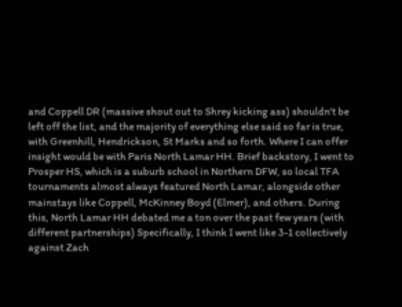and Coppell DR (massive shout out to Shrey kicking ass) shouldn't be left off the list, and the majority of everything else said so far is true, with Greenhill, Hendrickson, St Marks and so forth. Where I can offer insight would be with Paris North Lamar HH. Brief backstory, I went to Prosper HS, which is a suburb school in Northern DFW, so local TFA tournaments almost always featured North Lamar, alongside other mainstays like Coppell, McKinney Boyd (Elmer), and others. During this, North Lamar HH debated me a ton over the past few years (with different partnerships) Specifically, I think I went like 3-1 collectively against Zach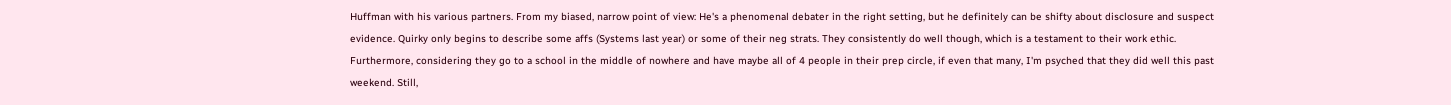Huffman with his various partners. From my biased, narrow point of view: He's a phenomenal debater in the right setting, but he definitely can be shifty about disclosure and suspect evidence. Quirky only begins to describe some affs (Systems last year) or some of their neg strats. They consistently do well though, which is a testament to their work ethic. Furthermore, considering they go to a school in the middle of nowhere and have maybe all of 4 people in their prep circle, if even that many, I'm psyched that they did well this past weekend. Still,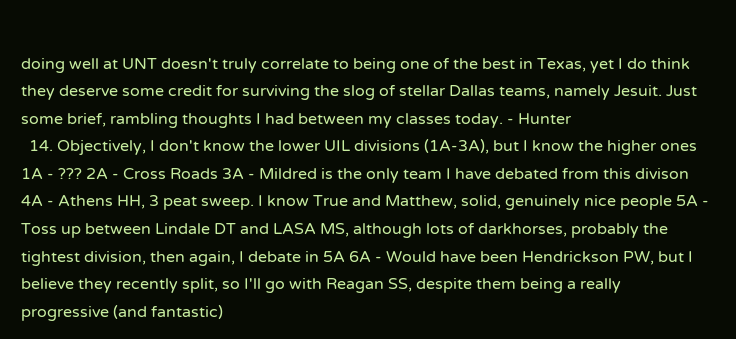doing well at UNT doesn't truly correlate to being one of the best in Texas, yet I do think they deserve some credit for surviving the slog of stellar Dallas teams, namely Jesuit. Just some brief, rambling thoughts I had between my classes today. - Hunter
  14. Objectively, I don't know the lower UIL divisions (1A-3A), but I know the higher ones 1A - ??? 2A - Cross Roads 3A - Mildred is the only team I have debated from this divison 4A - Athens HH, 3 peat sweep. I know True and Matthew, solid, genuinely nice people 5A - Toss up between Lindale DT and LASA MS, although lots of darkhorses, probably the tightest division, then again, I debate in 5A 6A - Would have been Hendrickson PW, but I believe they recently split, so I'll go with Reagan SS, despite them being a really progressive (and fantastic)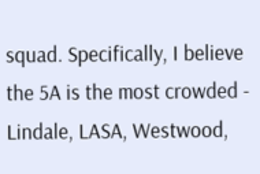squad. Specifically, I believe the 5A is the most crowded - Lindale, LASA, Westwood,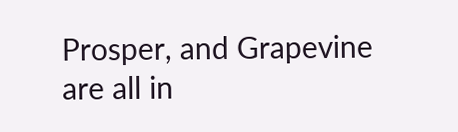Prosper, and Grapevine are all in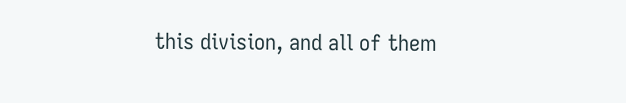this division, and all of them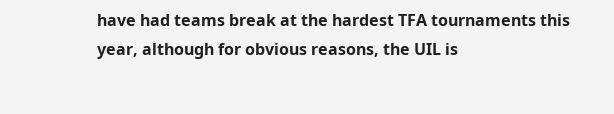have had teams break at the hardest TFA tournaments this year, although for obvious reasons, the UIL is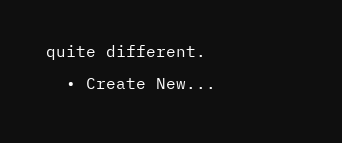quite different.
  • Create New...